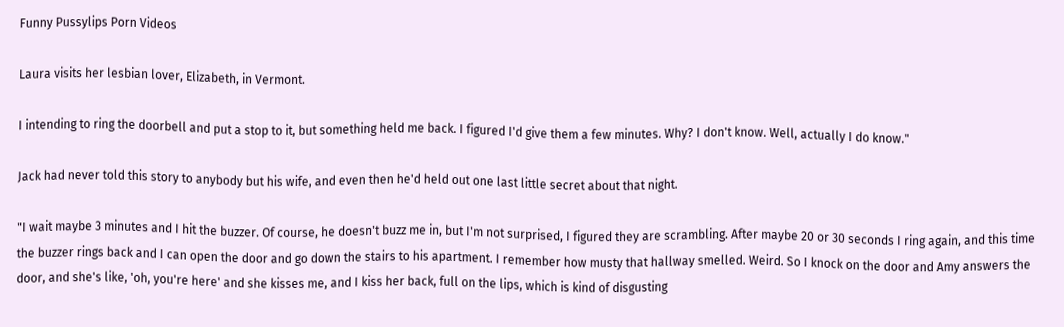Funny Pussylips Porn Videos

Laura visits her lesbian lover, Elizabeth, in Vermont.

I intending to ring the doorbell and put a stop to it, but something held me back. I figured I'd give them a few minutes. Why? I don't know. Well, actually I do know."

Jack had never told this story to anybody but his wife, and even then he'd held out one last little secret about that night.

"I wait maybe 3 minutes and I hit the buzzer. Of course, he doesn't buzz me in, but I'm not surprised, I figured they are scrambling. After maybe 20 or 30 seconds I ring again, and this time the buzzer rings back and I can open the door and go down the stairs to his apartment. I remember how musty that hallway smelled. Weird. So I knock on the door and Amy answers the door, and she's like, 'oh, you're here' and she kisses me, and I kiss her back, full on the lips, which is kind of disgusting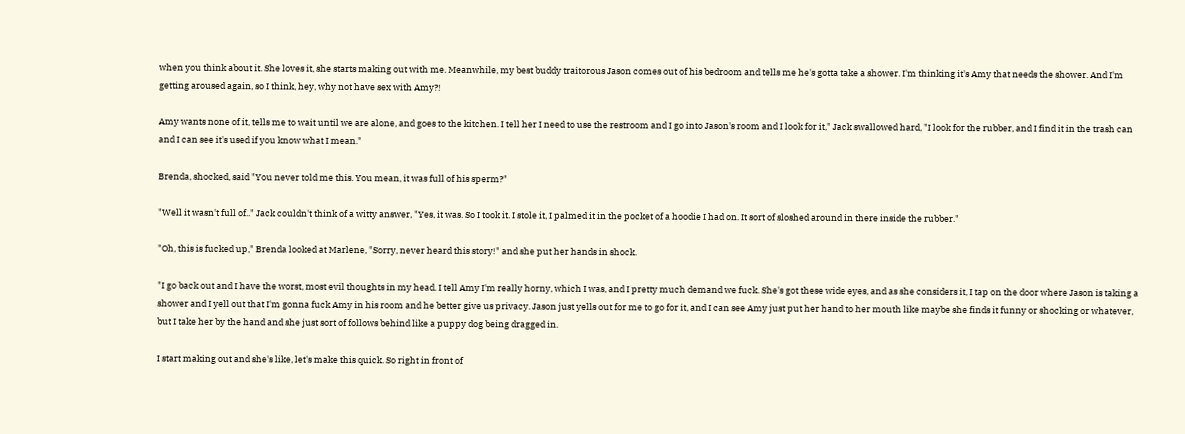when you think about it. She loves it, she starts making out with me. Meanwhile, my best buddy traitorous Jason comes out of his bedroom and tells me he's gotta take a shower. I'm thinking it's Amy that needs the shower. And I'm getting aroused again, so I think, hey, why not have sex with Amy?!

Amy wants none of it, tells me to wait until we are alone, and goes to the kitchen. I tell her I need to use the restroom and I go into Jason's room and I look for it," Jack swallowed hard, "I look for the rubber, and I find it in the trash can and I can see it's used if you know what I mean."

Brenda, shocked, said "You never told me this. You mean, it was full of his sperm?"

"Well it wasn't full of.." Jack couldn't think of a witty answer, "Yes, it was. So I took it. I stole it, I palmed it in the pocket of a hoodie I had on. It sort of sloshed around in there inside the rubber."

"Oh, this is fucked up," Brenda looked at Marlene, "Sorry, never heard this story!" and she put her hands in shock.

"I go back out and I have the worst, most evil thoughts in my head. I tell Amy I'm really horny, which I was, and I pretty much demand we fuck. She's got these wide eyes, and as she considers it, I tap on the door where Jason is taking a shower and I yell out that I'm gonna fuck Amy in his room and he better give us privacy. Jason just yells out for me to go for it, and I can see Amy just put her hand to her mouth like maybe she finds it funny or shocking or whatever, but I take her by the hand and she just sort of follows behind like a puppy dog being dragged in.

I start making out and she's like, let's make this quick. So right in front of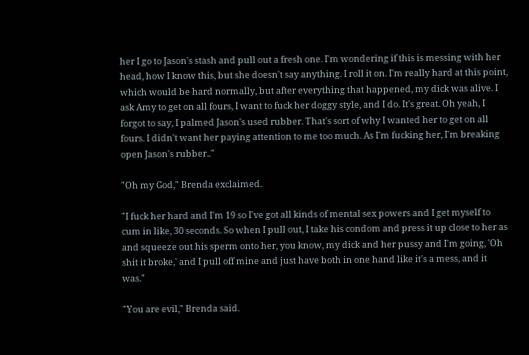her I go to Jason's stash and pull out a fresh one. I'm wondering if this is messing with her head, how I know this, but she doesn't say anything. I roll it on. I'm really hard at this point, which would be hard normally, but after everything that happened, my dick was alive. I ask Amy to get on all fours, I want to fuck her doggy style, and I do. It's great. Oh yeah, I forgot to say, I palmed Jason's used rubber. That's sort of why I wanted her to get on all fours. I didn't want her paying attention to me too much. As I'm fucking her, I'm breaking open Jason's rubber.."

"Oh my God," Brenda exclaimed.

"I fuck her hard and I'm 19 so I've got all kinds of mental sex powers and I get myself to cum in like, 30 seconds. So when I pull out, I take his condom and press it up close to her as and squeeze out his sperm onto her, you know, my dick and her pussy and I'm going, 'Oh shit it broke,' and I pull off mine and just have both in one hand like it's a mess, and it was."

"You are evil," Brenda said.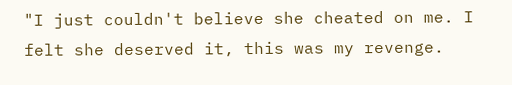"I just couldn't believe she cheated on me. I felt she deserved it, this was my revenge.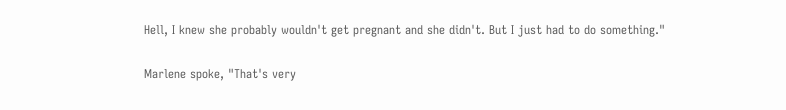Hell, I knew she probably wouldn't get pregnant and she didn't. But I just had to do something."

Marlene spoke, "That's very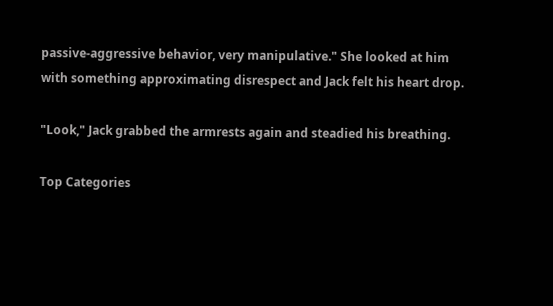passive-aggressive behavior, very manipulative." She looked at him with something approximating disrespect and Jack felt his heart drop.

"Look," Jack grabbed the armrests again and steadied his breathing.

Top Categories